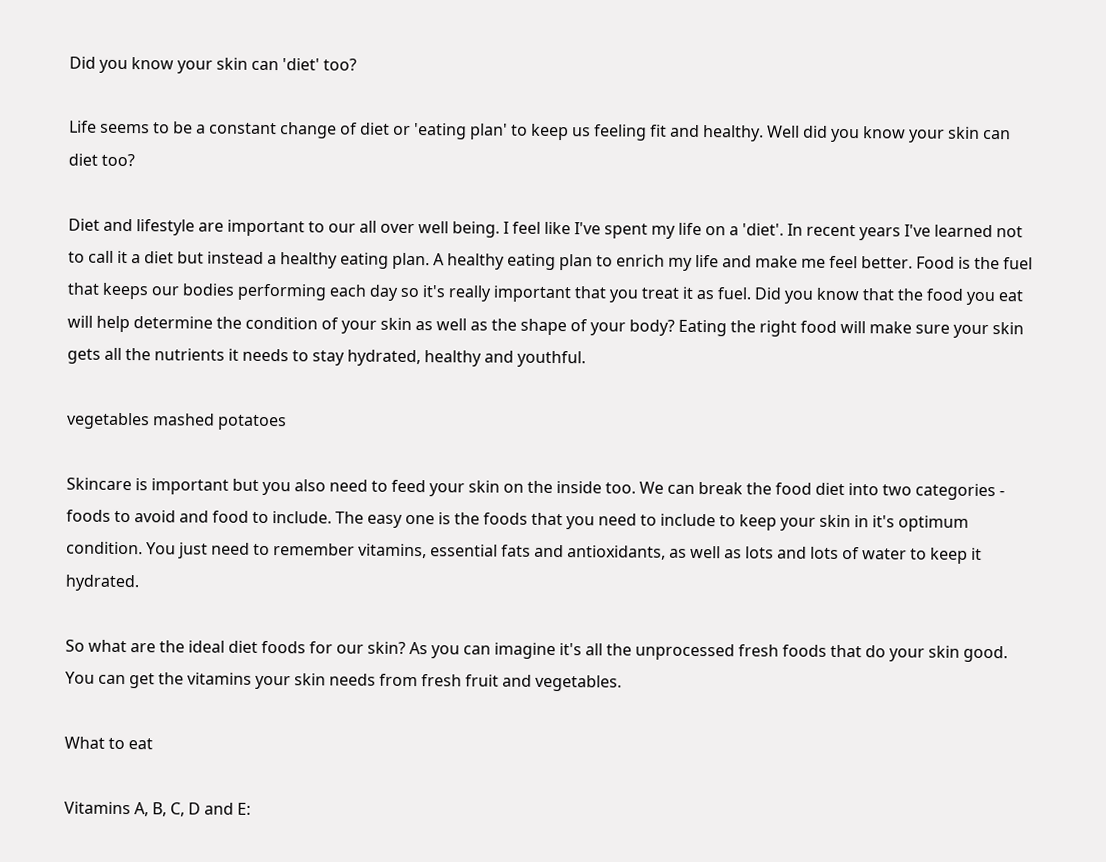Did you know your skin can 'diet' too?

Life seems to be a constant change of diet or 'eating plan' to keep us feeling fit and healthy. Well did you know your skin can diet too?

Diet and lifestyle are important to our all over well being. I feel like I've spent my life on a 'diet'. In recent years I've learned not to call it a diet but instead a healthy eating plan. A healthy eating plan to enrich my life and make me feel better. Food is the fuel that keeps our bodies performing each day so it's really important that you treat it as fuel. Did you know that the food you eat will help determine the condition of your skin as well as the shape of your body? Eating the right food will make sure your skin gets all the nutrients it needs to stay hydrated, healthy and youthful.

vegetables mashed potatoes

Skincare is important but you also need to feed your skin on the inside too. We can break the food diet into two categories - foods to avoid and food to include. The easy one is the foods that you need to include to keep your skin in it's optimum condition. You just need to remember vitamins, essential fats and antioxidants, as well as lots and lots of water to keep it hydrated.

So what are the ideal diet foods for our skin? As you can imagine it's all the unprocessed fresh foods that do your skin good. You can get the vitamins your skin needs from fresh fruit and vegetables.

What to eat

Vitamins A, B, C, D and E: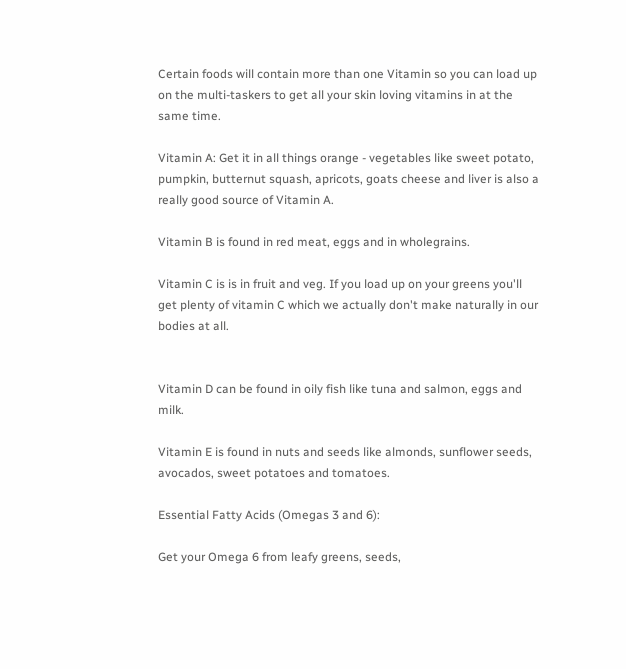Certain foods will contain more than one Vitamin so you can load up on the multi-taskers to get all your skin loving vitamins in at the same time.

Vitamin A: Get it in all things orange - vegetables like sweet potato, pumpkin, butternut squash, apricots, goats cheese and liver is also a really good source of Vitamin A.

Vitamin B is found in red meat, eggs and in wholegrains.

Vitamin C is is in fruit and veg. If you load up on your greens you'll get plenty of vitamin C which we actually don't make naturally in our bodies at all.


Vitamin D can be found in oily fish like tuna and salmon, eggs and milk.

Vitamin E is found in nuts and seeds like almonds, sunflower seeds, avocados, sweet potatoes and tomatoes.

Essential Fatty Acids (Omegas 3 and 6):

Get your Omega 6 from leafy greens, seeds,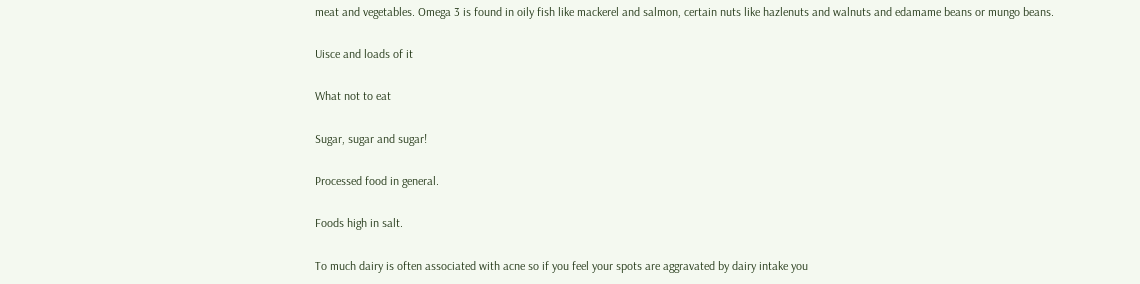meat and vegetables. Omega 3 is found in oily fish like mackerel and salmon, certain nuts like hazlenuts and walnuts and edamame beans or mungo beans.

Uisce and loads of it

What not to eat

Sugar, sugar and sugar!

Processed food in general.

Foods high in salt.

To much dairy is often associated with acne so if you feel your spots are aggravated by dairy intake you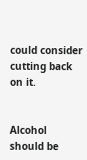could consider cutting back on it.


Alcohol should be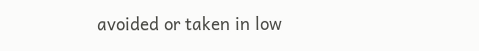avoided or taken in low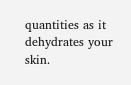quantities as it dehydrates your skin.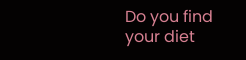Do you find your diet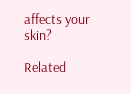affects your skin?

Related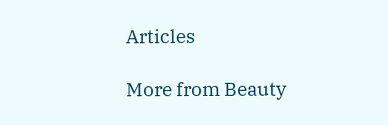Articles

More from Beauty